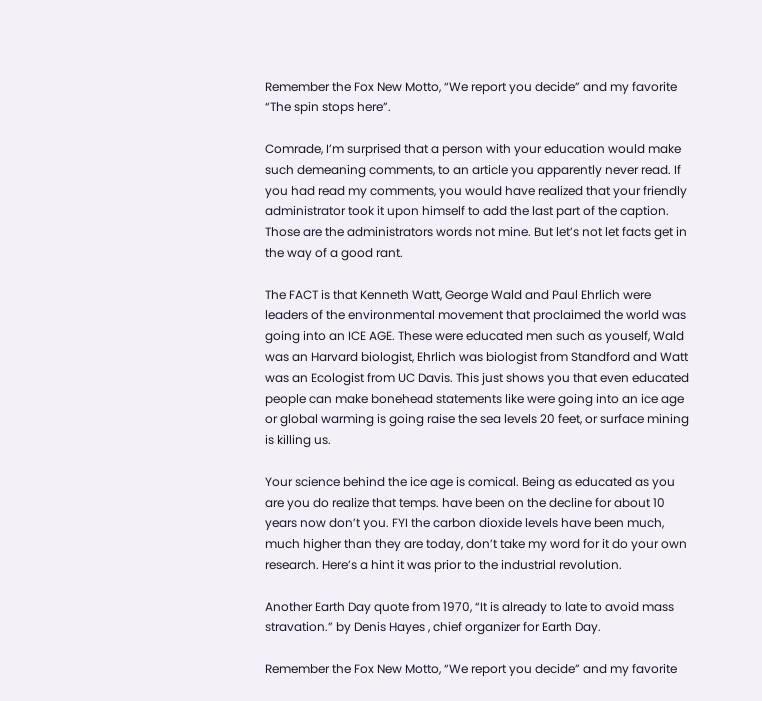Remember the Fox New Motto, “We report you decide” and my favorite “The spin stops here”.

Comrade, I’m surprised that a person with your education would make such demeaning comments, to an article you apparently never read. If you had read my comments, you would have realized that your friendly administrator took it upon himself to add the last part of the caption. Those are the administrators words not mine. But let’s not let facts get in the way of a good rant.

The FACT is that Kenneth Watt, George Wald and Paul Ehrlich were leaders of the environmental movement that proclaimed the world was going into an ICE AGE. These were educated men such as youself, Wald was an Harvard biologist, Ehrlich was biologist from Standford and Watt was an Ecologist from UC Davis. This just shows you that even educated people can make bonehead statements like were going into an ice age or global warming is going raise the sea levels 20 feet, or surface mining is killing us.

Your science behind the ice age is comical. Being as educated as you are you do realize that temps. have been on the decline for about 10 years now don’t you. FYI the carbon dioxide levels have been much, much higher than they are today, don’t take my word for it do your own research. Here’s a hint it was prior to the industrial revolution.

Another Earth Day quote from 1970, “It is already to late to avoid mass stravation.” by Denis Hayes , chief organizer for Earth Day.

Remember the Fox New Motto, “We report you decide” and my favorite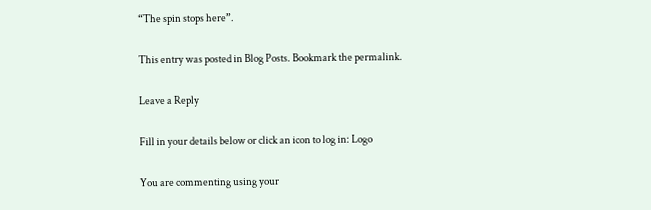“The spin stops here”.

This entry was posted in Blog Posts. Bookmark the permalink.

Leave a Reply

Fill in your details below or click an icon to log in: Logo

You are commenting using your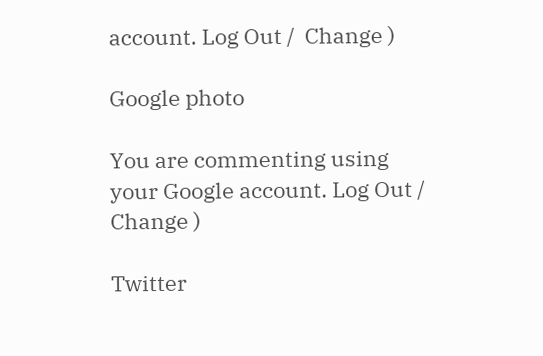account. Log Out /  Change )

Google photo

You are commenting using your Google account. Log Out /  Change )

Twitter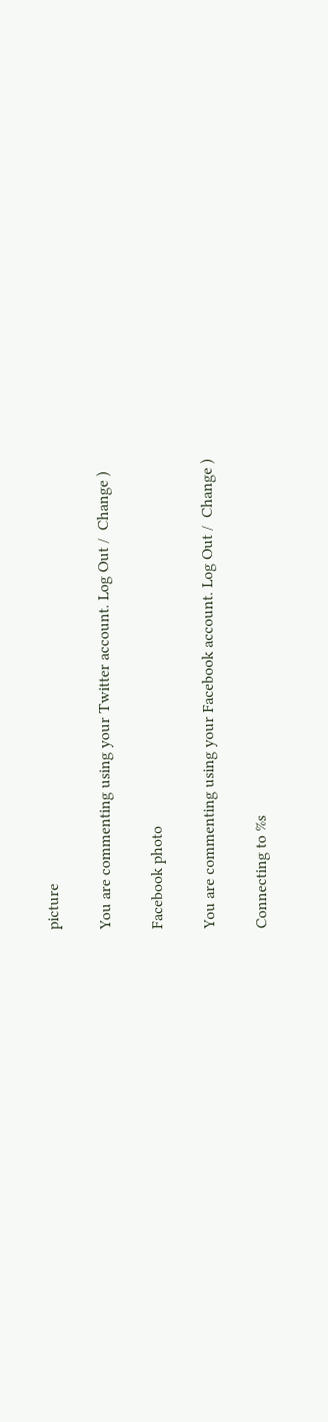picture

You are commenting using your Twitter account. Log Out /  Change )

Facebook photo

You are commenting using your Facebook account. Log Out /  Change )

Connecting to %s